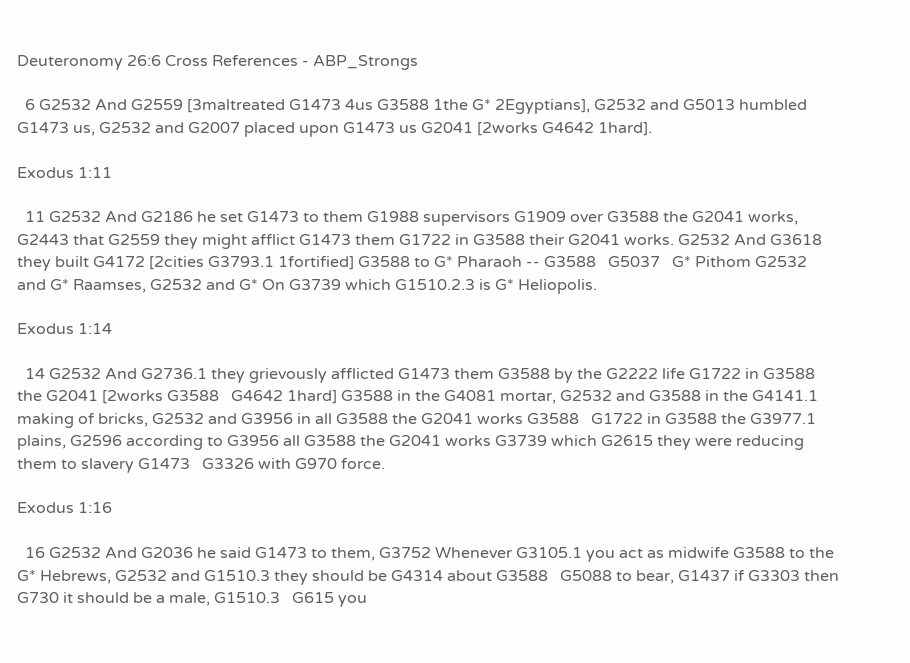Deuteronomy 26:6 Cross References - ABP_Strongs

  6 G2532 And G2559 [3maltreated G1473 4us G3588 1the G* 2Egyptians], G2532 and G5013 humbled G1473 us, G2532 and G2007 placed upon G1473 us G2041 [2works G4642 1hard].

Exodus 1:11

  11 G2532 And G2186 he set G1473 to them G1988 supervisors G1909 over G3588 the G2041 works, G2443 that G2559 they might afflict G1473 them G1722 in G3588 their G2041 works. G2532 And G3618 they built G4172 [2cities G3793.1 1fortified] G3588 to G* Pharaoh -- G3588   G5037   G* Pithom G2532 and G* Raamses, G2532 and G* On G3739 which G1510.2.3 is G* Heliopolis.

Exodus 1:14

  14 G2532 And G2736.1 they grievously afflicted G1473 them G3588 by the G2222 life G1722 in G3588 the G2041 [2works G3588   G4642 1hard] G3588 in the G4081 mortar, G2532 and G3588 in the G4141.1 making of bricks, G2532 and G3956 in all G3588 the G2041 works G3588   G1722 in G3588 the G3977.1 plains, G2596 according to G3956 all G3588 the G2041 works G3739 which G2615 they were reducing them to slavery G1473   G3326 with G970 force.

Exodus 1:16

  16 G2532 And G2036 he said G1473 to them, G3752 Whenever G3105.1 you act as midwife G3588 to the G* Hebrews, G2532 and G1510.3 they should be G4314 about G3588   G5088 to bear, G1437 if G3303 then G730 it should be a male, G1510.3   G615 you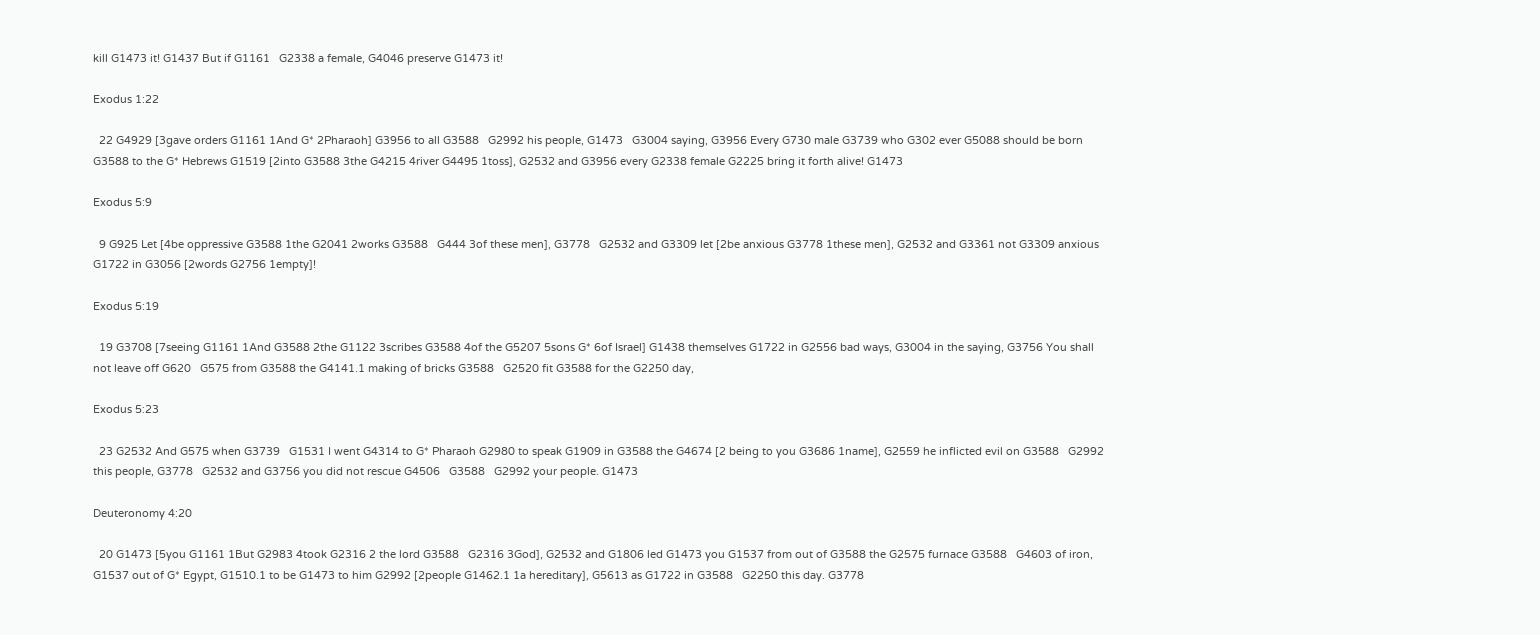kill G1473 it! G1437 But if G1161   G2338 a female, G4046 preserve G1473 it!

Exodus 1:22

  22 G4929 [3gave orders G1161 1And G* 2Pharaoh] G3956 to all G3588   G2992 his people, G1473   G3004 saying, G3956 Every G730 male G3739 who G302 ever G5088 should be born G3588 to the G* Hebrews G1519 [2into G3588 3the G4215 4river G4495 1toss], G2532 and G3956 every G2338 female G2225 bring it forth alive! G1473

Exodus 5:9

  9 G925 Let [4be oppressive G3588 1the G2041 2works G3588   G444 3of these men], G3778   G2532 and G3309 let [2be anxious G3778 1these men], G2532 and G3361 not G3309 anxious G1722 in G3056 [2words G2756 1empty]!

Exodus 5:19

  19 G3708 [7seeing G1161 1And G3588 2the G1122 3scribes G3588 4of the G5207 5sons G* 6of Israel] G1438 themselves G1722 in G2556 bad ways, G3004 in the saying, G3756 You shall not leave off G620   G575 from G3588 the G4141.1 making of bricks G3588   G2520 fit G3588 for the G2250 day,

Exodus 5:23

  23 G2532 And G575 when G3739   G1531 I went G4314 to G* Pharaoh G2980 to speak G1909 in G3588 the G4674 [2 being to you G3686 1name], G2559 he inflicted evil on G3588   G2992 this people, G3778   G2532 and G3756 you did not rescue G4506   G3588   G2992 your people. G1473

Deuteronomy 4:20

  20 G1473 [5you G1161 1But G2983 4took G2316 2 the lord G3588   G2316 3God], G2532 and G1806 led G1473 you G1537 from out of G3588 the G2575 furnace G3588   G4603 of iron, G1537 out of G* Egypt, G1510.1 to be G1473 to him G2992 [2people G1462.1 1a hereditary], G5613 as G1722 in G3588   G2250 this day. G3778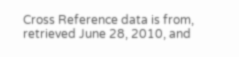Cross Reference data is from, retrieved June 28, 2010, and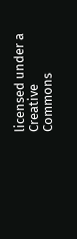licensed under a Creative Commons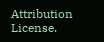Attribution License.